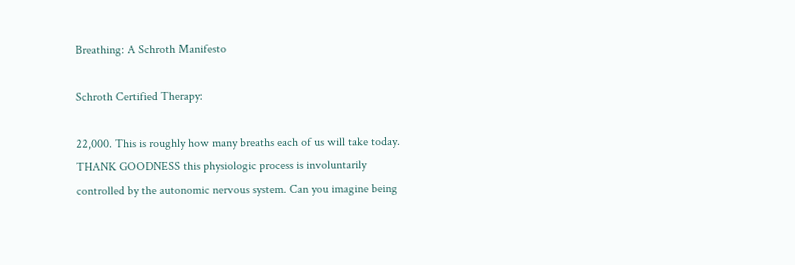Breathing: A Schroth Manifesto

Schroth Certified Therapy:

22,000. This is roughly how many breaths each of us will take today. THANK GOODNESS this physiologic process is involuntarily controlled by the autonomic nervous system. Can you imagine being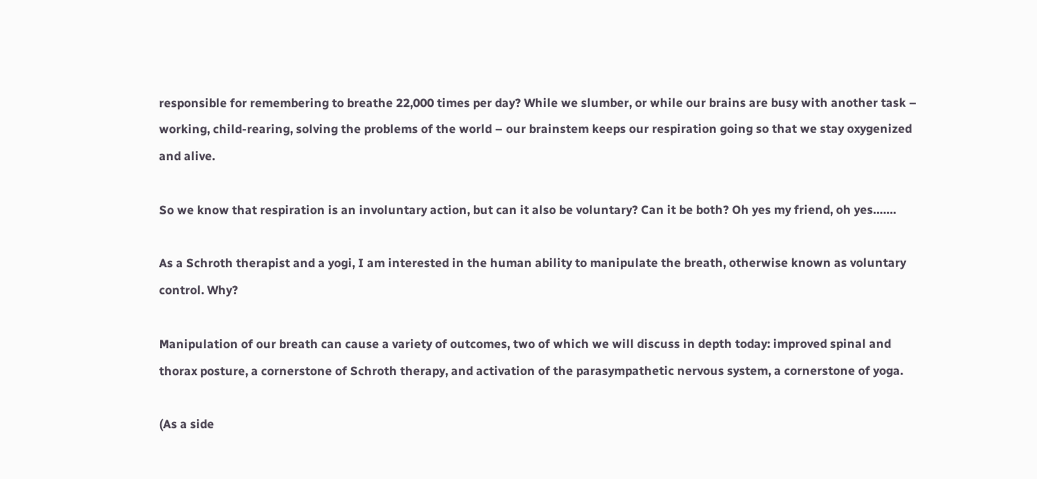responsible for remembering to breathe 22,000 times per day? While we slumber, or while our brains are busy with another task – working, child-rearing, solving the problems of the world – our brainstem keeps our respiration going so that we stay oxygenized and alive.

So we know that respiration is an involuntary action, but can it also be voluntary? Can it be both? Oh yes my friend, oh yes…….

As a Schroth therapist and a yogi, I am interested in the human ability to manipulate the breath, otherwise known as voluntary control. Why?

Manipulation of our breath can cause a variety of outcomes, two of which we will discuss in depth today: improved spinal and thorax posture, a cornerstone of Schroth therapy, and activation of the parasympathetic nervous system, a cornerstone of yoga.

(As a side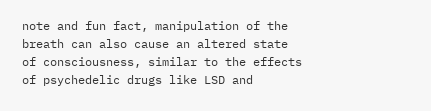note and fun fact, manipulation of the breath can also cause an altered state of consciousness, similar to the effects of psychedelic drugs like LSD and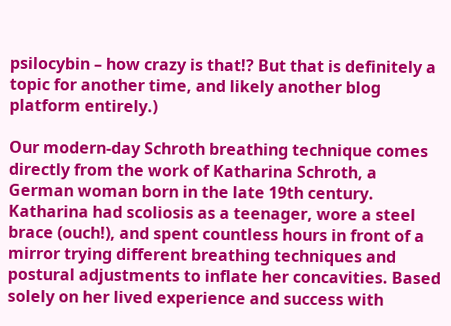psilocybin – how crazy is that!? But that is definitely a topic for another time, and likely another blog platform entirely.)

Our modern-day Schroth breathing technique comes directly from the work of Katharina Schroth, a German woman born in the late 19th century. Katharina had scoliosis as a teenager, wore a steel brace (ouch!), and spent countless hours in front of a mirror trying different breathing techniques and postural adjustments to inflate her concavities. Based solely on her lived experience and success with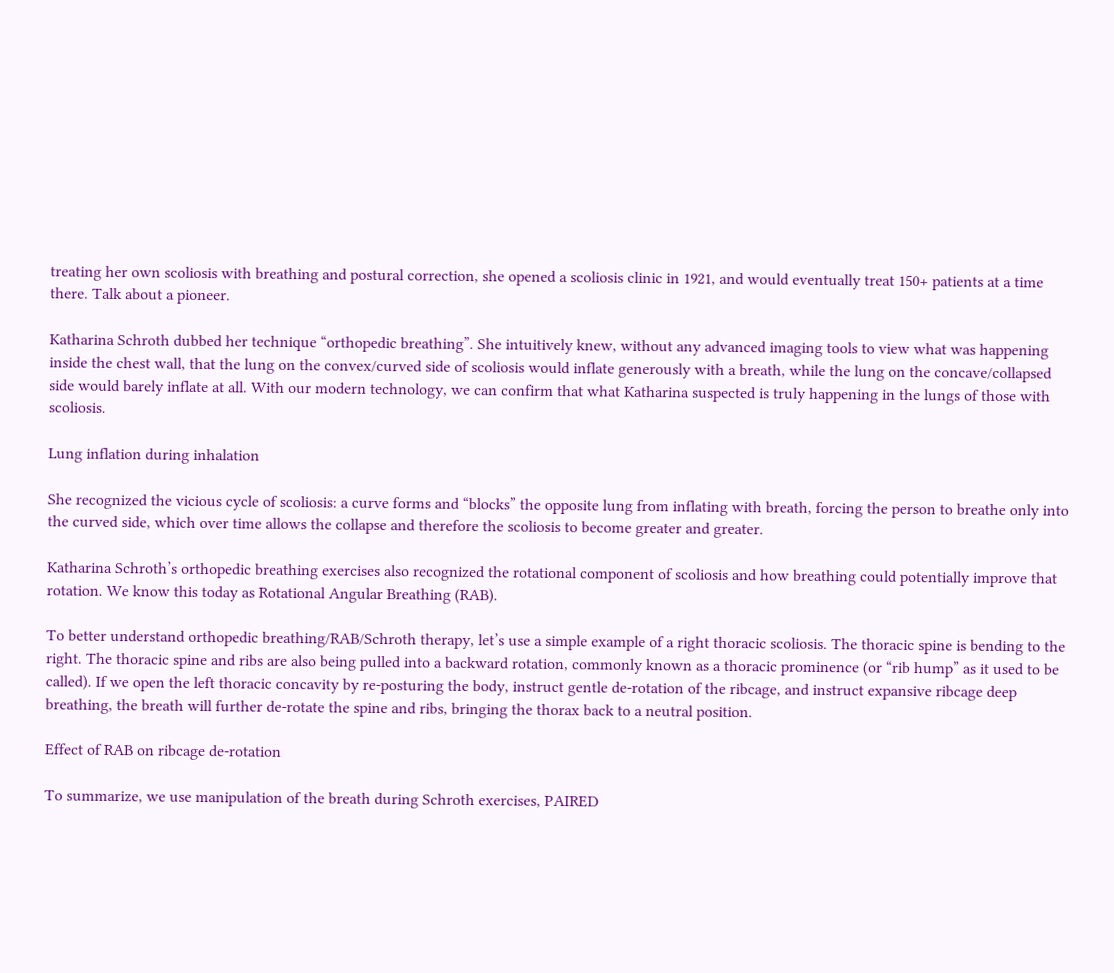treating her own scoliosis with breathing and postural correction, she opened a scoliosis clinic in 1921, and would eventually treat 150+ patients at a time there. Talk about a pioneer.

Katharina Schroth dubbed her technique “orthopedic breathing”. She intuitively knew, without any advanced imaging tools to view what was happening inside the chest wall, that the lung on the convex/curved side of scoliosis would inflate generously with a breath, while the lung on the concave/collapsed side would barely inflate at all. With our modern technology, we can confirm that what Katharina suspected is truly happening in the lungs of those with scoliosis.

Lung inflation during inhalation

She recognized the vicious cycle of scoliosis: a curve forms and “blocks” the opposite lung from inflating with breath, forcing the person to breathe only into the curved side, which over time allows the collapse and therefore the scoliosis to become greater and greater.

Katharina Schroth’s orthopedic breathing exercises also recognized the rotational component of scoliosis and how breathing could potentially improve that rotation. We know this today as Rotational Angular Breathing (RAB).

To better understand orthopedic breathing/RAB/Schroth therapy, let’s use a simple example of a right thoracic scoliosis. The thoracic spine is bending to the right. The thoracic spine and ribs are also being pulled into a backward rotation, commonly known as a thoracic prominence (or “rib hump” as it used to be called). If we open the left thoracic concavity by re-posturing the body, instruct gentle de-rotation of the ribcage, and instruct expansive ribcage deep breathing, the breath will further de-rotate the spine and ribs, bringing the thorax back to a neutral position.

Effect of RAB on ribcage de-rotation

To summarize, we use manipulation of the breath during Schroth exercises, PAIRED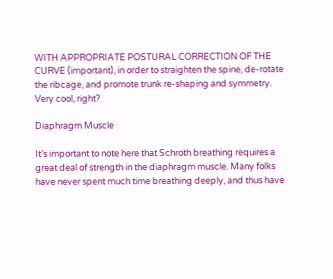WITH APPROPRIATE POSTURAL CORRECTION OF THE CURVE (important), in order to straighten the spine, de-rotate the ribcage, and promote trunk re-shaping and symmetry. Very cool, right?

Diaphragm Muscle

It’s important to note here that Schroth breathing requires a great deal of strength in the diaphragm muscle. Many folks have never spent much time breathing deeply, and thus have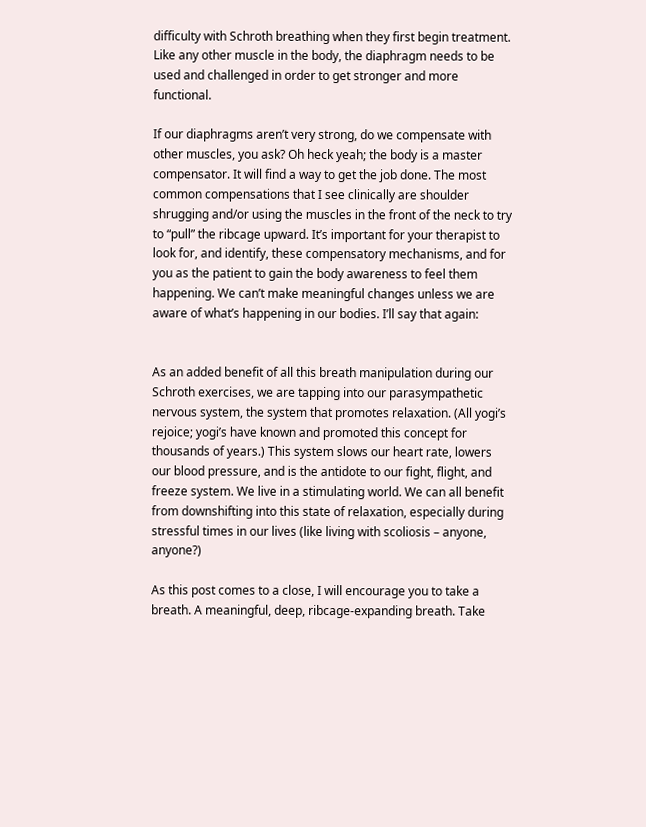difficulty with Schroth breathing when they first begin treatment. Like any other muscle in the body, the diaphragm needs to be used and challenged in order to get stronger and more functional.

If our diaphragms aren’t very strong, do we compensate with other muscles, you ask? Oh heck yeah; the body is a master compensator. It will find a way to get the job done. The most common compensations that I see clinically are shoulder shrugging and/or using the muscles in the front of the neck to try to “pull” the ribcage upward. It’s important for your therapist to look for, and identify, these compensatory mechanisms, and for you as the patient to gain the body awareness to feel them happening. We can’t make meaningful changes unless we are aware of what’s happening in our bodies. I’ll say that again:


As an added benefit of all this breath manipulation during our Schroth exercises, we are tapping into our parasympathetic nervous system, the system that promotes relaxation. (All yogi’s rejoice; yogi’s have known and promoted this concept for thousands of years.) This system slows our heart rate, lowers our blood pressure, and is the antidote to our fight, flight, and freeze system. We live in a stimulating world. We can all benefit from downshifting into this state of relaxation, especially during stressful times in our lives (like living with scoliosis – anyone, anyone?)

As this post comes to a close, I will encourage you to take a breath. A meaningful, deep, ribcage-expanding breath. Take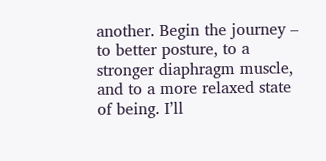another. Begin the journey – to better posture, to a stronger diaphragm muscle, and to a more relaxed state of being. I’ll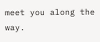meet you along the way.